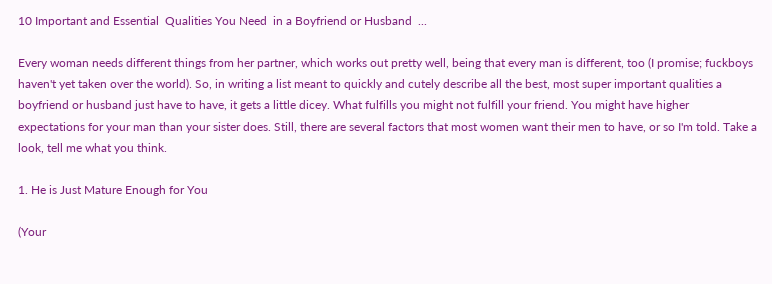10 Important and Essential  Qualities You Need  in a Boyfriend or Husband  ...

Every woman needs different things from her partner, which works out pretty well, being that every man is different, too (I promise; fuckboys haven't yet taken over the world). So, in writing a list meant to quickly and cutely describe all the best, most super important qualities a boyfriend or husband just have to have, it gets a little dicey. What fulfills you might not fulfill your friend. You might have higher expectations for your man than your sister does. Still, there are several factors that most women want their men to have, or so I'm told. Take a look, tell me what you think.

1. He is Just Mature Enough for You

(Your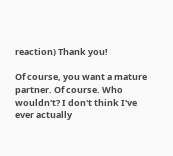reaction) Thank you!

Of course, you want a mature partner. Of course. Who wouldn't? I don't think I've ever actually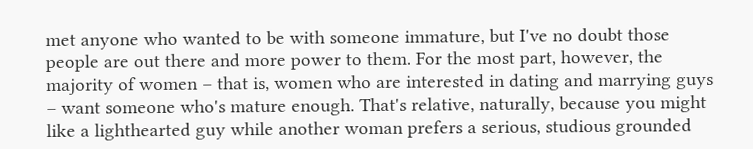met anyone who wanted to be with someone immature, but I've no doubt those people are out there and more power to them. For the most part, however, the majority of women – that is, women who are interested in dating and marrying guys – want someone who's mature enough. That's relative, naturally, because you might like a lighthearted guy while another woman prefers a serious, studious grounded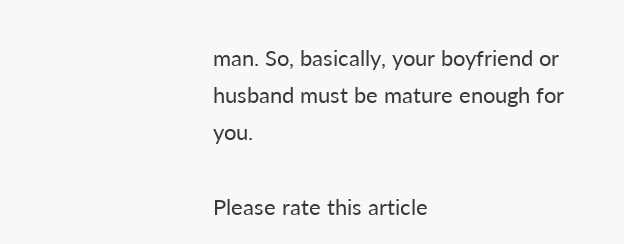man. So, basically, your boyfriend or husband must be mature enough for you.

Please rate this article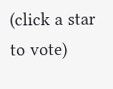(click a star to vote)